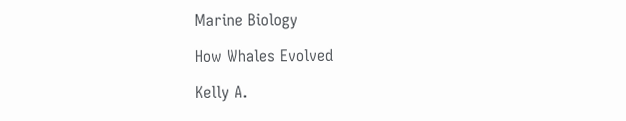Marine Biology

How Whales Evolved

Kelly A.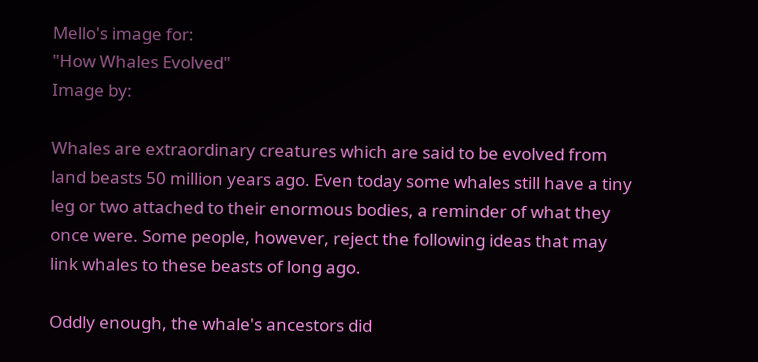Mello's image for:
"How Whales Evolved"
Image by:

Whales are extraordinary creatures which are said to be evolved from land beasts 50 million years ago. Even today some whales still have a tiny leg or two attached to their enormous bodies, a reminder of what they once were. Some people, however, reject the following ideas that may link whales to these beasts of long ago.

Oddly enough, the whale's ancestors did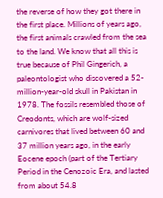the reverse of how they got there in the first place. Millions of years ago, the first animals crawled from the sea to the land. We know that all this is true because of Phil Gingerich, a paleontologist who discovered a 52-million-year-old skull in Pakistan in 1978. The fossils resembled those of Creodonts, which are wolf-sized carnivores that lived between 60 and 37 million years ago, in the early Eocene epoch (part of the Tertiary Period in the Cenozoic Era, and lasted from about 54.8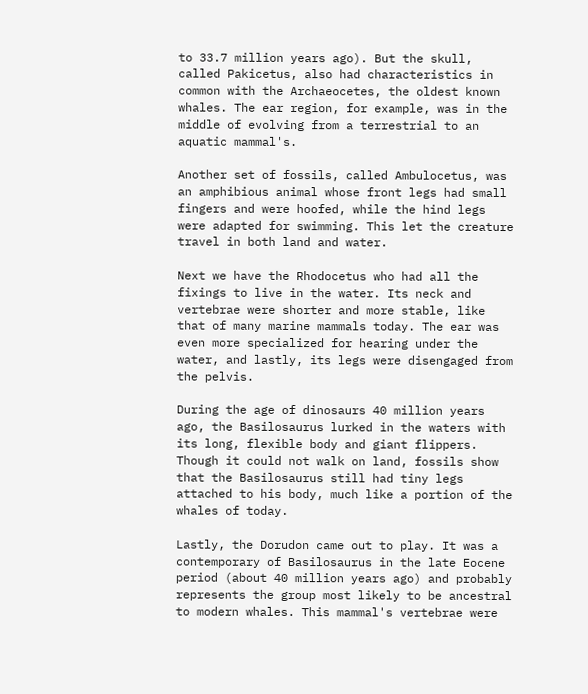to 33.7 million years ago). But the skull, called Pakicetus, also had characteristics in common with the Archaeocetes, the oldest known whales. The ear region, for example, was in the middle of evolving from a terrestrial to an aquatic mammal's.

Another set of fossils, called Ambulocetus, was an amphibious animal whose front legs had small fingers and were hoofed, while the hind legs were adapted for swimming. This let the creature travel in both land and water.

Next we have the Rhodocetus who had all the fixings to live in the water. Its neck and vertebrae were shorter and more stable, like that of many marine mammals today. The ear was even more specialized for hearing under the water, and lastly, its legs were disengaged from the pelvis.

During the age of dinosaurs 40 million years ago, the Basilosaurus lurked in the waters with its long, flexible body and giant flippers. Though it could not walk on land, fossils show that the Basilosaurus still had tiny legs attached to his body, much like a portion of the whales of today.

Lastly, the Dorudon came out to play. It was a contemporary of Basilosaurus in the late Eocene period (about 40 million years ago) and probably represents the group most likely to be ancestral to modern whales. This mammal's vertebrae were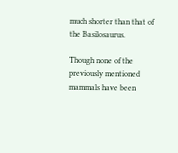much shorter than that of the Basilosaurus.

Though none of the previously mentioned mammals have been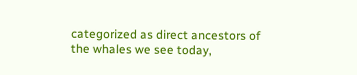categorized as direct ancestors of the whales we see today,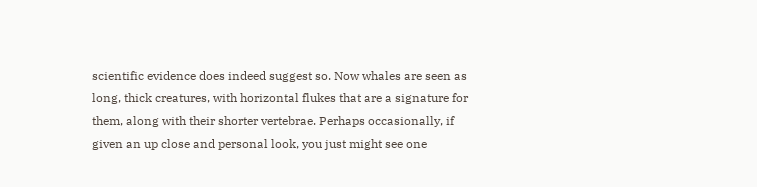scientific evidence does indeed suggest so. Now whales are seen as long, thick creatures, with horizontal flukes that are a signature for them, along with their shorter vertebrae. Perhaps occasionally, if given an up close and personal look, you just might see one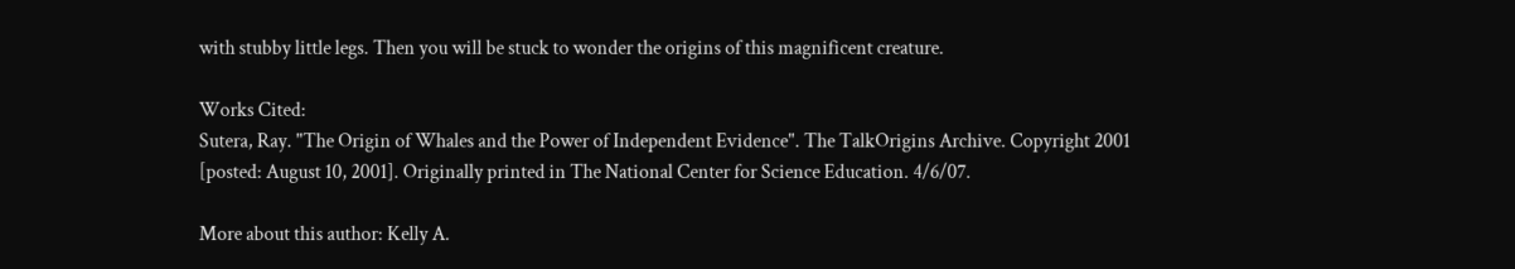with stubby little legs. Then you will be stuck to wonder the origins of this magnificent creature.

Works Cited:
Sutera, Ray. "The Origin of Whales and the Power of Independent Evidence". The TalkOrigins Archive. Copyright 2001
[posted: August 10, 2001]. Originally printed in The National Center for Science Education. 4/6/07.

More about this author: Kelly A.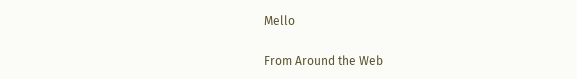Mello

From Around the Web